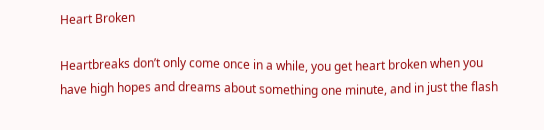Heart Broken

Heartbreaks don’t only come once in a while, you get heart broken when you have high hopes and dreams about something one minute, and in just the flash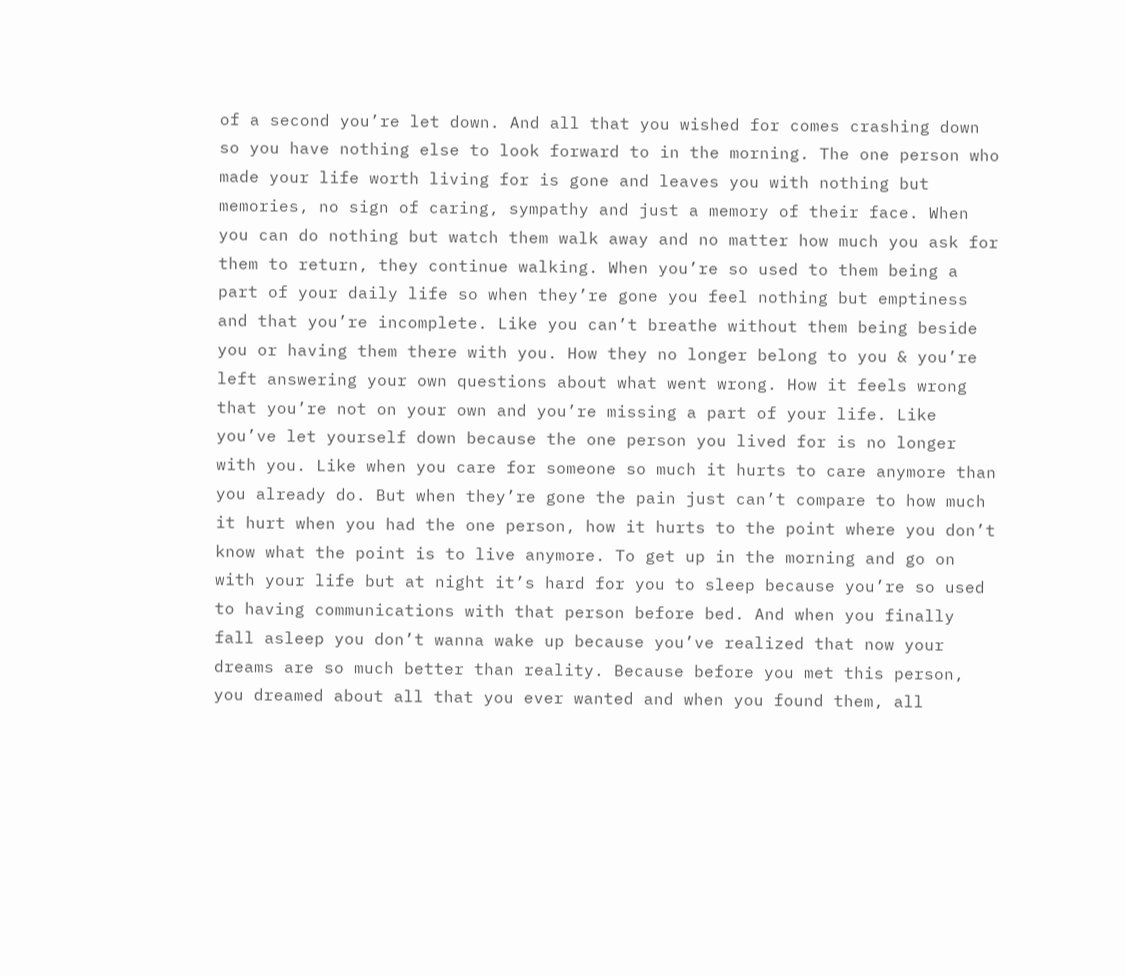of a second you’re let down. And all that you wished for comes crashing down so you have nothing else to look forward to in the morning. The one person who made your life worth living for is gone and leaves you with nothing but memories, no sign of caring, sympathy and just a memory of their face. When you can do nothing but watch them walk away and no matter how much you ask for them to return, they continue walking. When you’re so used to them being a part of your daily life so when they’re gone you feel nothing but emptiness and that you’re incomplete. Like you can’t breathe without them being beside you or having them there with you. How they no longer belong to you & you’re left answering your own questions about what went wrong. How it feels wrong that you’re not on your own and you’re missing a part of your life. Like you’ve let yourself down because the one person you lived for is no longer with you. Like when you care for someone so much it hurts to care anymore than you already do. But when they’re gone the pain just can’t compare to how much it hurt when you had the one person, how it hurts to the point where you don’t know what the point is to live anymore. To get up in the morning and go on with your life but at night it’s hard for you to sleep because you’re so used to having communications with that person before bed. And when you finally fall asleep you don’t wanna wake up because you’ve realized that now your dreams are so much better than reality. Because before you met this person, you dreamed about all that you ever wanted and when you found them, all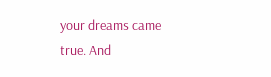your dreams came true. And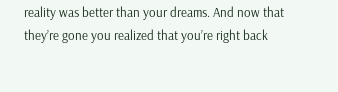reality was better than your dreams. And now that they’re gone you realized that you’re right back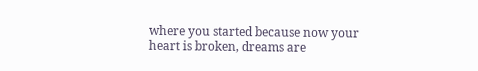where you started because now your heart is broken, dreams are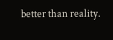better than reality.